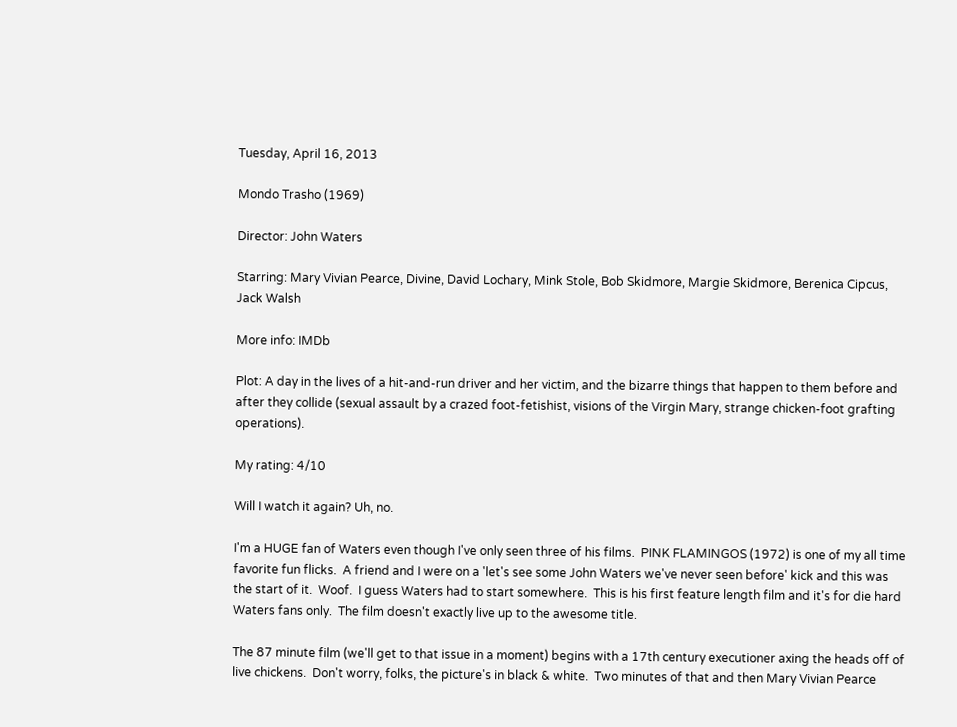Tuesday, April 16, 2013

Mondo Trasho (1969)

Director: John Waters

Starring: Mary Vivian Pearce, Divine, David Lochary, Mink Stole, Bob Skidmore, Margie Skidmore, Berenica Cipcus, Jack Walsh

More info: IMDb

Plot: A day in the lives of a hit-and-run driver and her victim, and the bizarre things that happen to them before and after they collide (sexual assault by a crazed foot-fetishist, visions of the Virgin Mary, strange chicken-foot grafting operations).

My rating: 4/10

Will I watch it again? Uh, no.

I'm a HUGE fan of Waters even though I've only seen three of his films.  PINK FLAMINGOS (1972) is one of my all time favorite fun flicks.  A friend and I were on a 'let's see some John Waters we've never seen before' kick and this was the start of it.  Woof.  I guess Waters had to start somewhere.  This is his first feature length film and it's for die hard Waters fans only.  The film doesn't exactly live up to the awesome title.

The 87 minute film (we'll get to that issue in a moment) begins with a 17th century executioner axing the heads off of live chickens.  Don't worry, folks, the picture's in black & white.  Two minutes of that and then Mary Vivian Pearce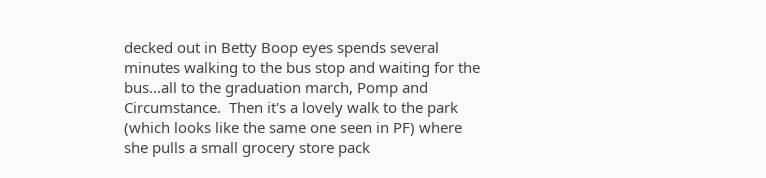decked out in Betty Boop eyes spends several minutes walking to the bus stop and waiting for the bus...all to the graduation march, Pomp and Circumstance.  Then it's a lovely walk to the park (which looks like the same one seen in PF) where she pulls a small grocery store pack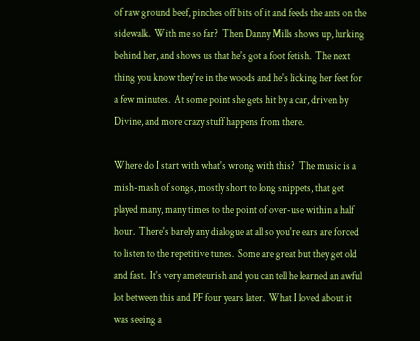of raw ground beef, pinches off bits of it and feeds the ants on the sidewalk.  With me so far?  Then Danny Mills shows up, lurking behind her, and shows us that he's got a foot fetish.  The next thing you know they're in the woods and he's licking her feet for a few minutes.  At some point she gets hit by a car, driven by Divine, and more crazy stuff happens from there.

Where do I start with what's wrong with this?  The music is a mish-mash of songs, mostly short to long snippets, that get played many, many times to the point of over-use within a half hour.  There's barely any dialogue at all so you're ears are forced to listen to the repetitive tunes.  Some are great but they get old and fast.  It's very ameteurish and you can tell he learned an awful lot between this and PF four years later.  What I loved about it was seeing a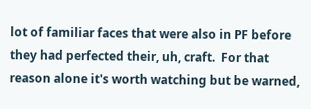lot of familiar faces that were also in PF before they had perfected their, uh, craft.  For that reason alone it's worth watching but be warned,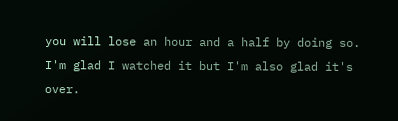you will lose an hour and a half by doing so.  I'm glad I watched it but I'm also glad it's over.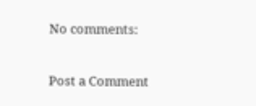No comments:

Post a Comment